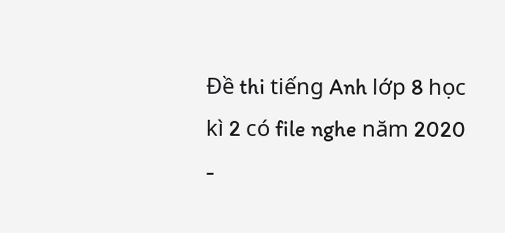Đề thi tiếng Anh lớp 8 học kì 2 có file nghe năm 2020 -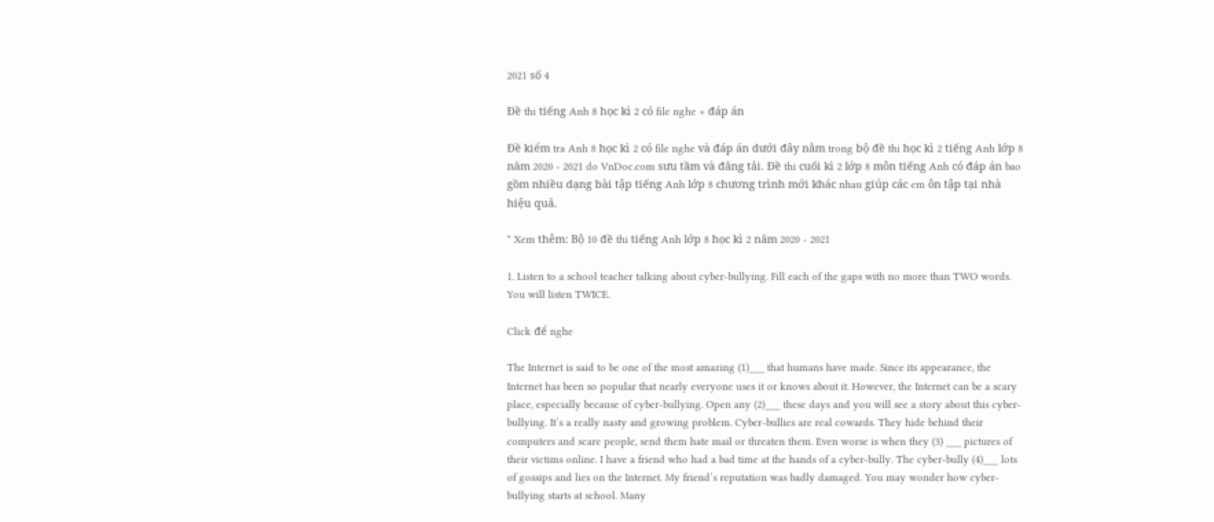2021 số 4

Đề thi tiếng Anh 8 học kì 2 có file nghe + đáp án

Đề kiểm tra Anh 8 học kì 2 có file nghe và đáp án dưới đây nằm trong bộ đề thi học kì 2 tiếng Anh lớp 8 năm 2020 - 2021 do VnDoc.com sưu tầm và đăng tải. Đề thi cuối kì 2 lớp 8 môn tiếng Anh có đáp án bao gồm nhiều dạng bài tập tiếng Anh lớp 8 chương trình mới khác nhau giúp các em ôn tập tại nhà hiệu quả.

* Xem thêm: Bộ 10 đề thi tiếng Anh lớp 8 học kì 2 năm 2020 - 2021

1. Listen to a school teacher talking about cyber-bullying. Fill each of the gaps with no more than TWO words. You will listen TWICE.

Click để nghe

The Internet is said to be one of the most amazing (1)___ that humans have made. Since its appearance, the Internet has been so popular that nearly everyone uses it or knows about it. However, the Internet can be a scary place, especially because of cyber-bullying. Open any (2)___ these days and you will see a story about this cyber-bullying. It’s a really nasty and growing problem. Cyber-bullies are real cowards. They hide behind their computers and scare people, send them hate mail or threaten them. Even worse is when they (3) ___ pictures of their victims online. I have a friend who had a bad time at the hands of a cyber-bully. The cyber-bully (4)___ lots of gossips and lies on the Internet. My friend’s reputation was badly damaged. You may wonder how cyber-bullying starts at school. Many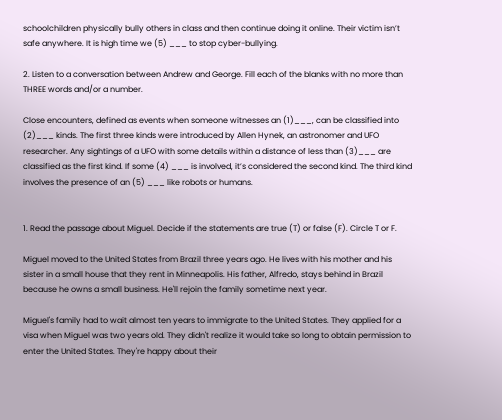schoolchildren physically bully others in class and then continue doing it online. Their victim isn’t safe anywhere. It is high time we (5) ___ to stop cyber-bullying.

2. Listen to a conversation between Andrew and George. Fill each of the blanks with no more than THREE words and/or a number.

Close encounters, defined as events when someone witnesses an (1)___, can be classified into (2)___ kinds. The first three kinds were introduced by Allen Hynek, an astronomer and UFO researcher. Any sightings of a UFO with some details within a distance of less than (3)___ are classified as the first kind. If some (4) ___ is involved, it’s considered the second kind. The third kind involves the presence of an (5) ___ like robots or humans.


1. Read the passage about Miguel. Decide if the statements are true (T) or false (F). Circle T or F.

Miguel moved to the United States from Brazil three years ago. He lives with his mother and his sister in a small house that they rent in Minneapolis. His father, Alfredo, stays behind in Brazil because he owns a small business. He'll rejoin the family sometime next year.

Miguel's family had to wait almost ten years to immigrate to the United States. They applied for a visa when Miguel was two years old. They didn't realize it would take so long to obtain permission to enter the United States. They're happy about their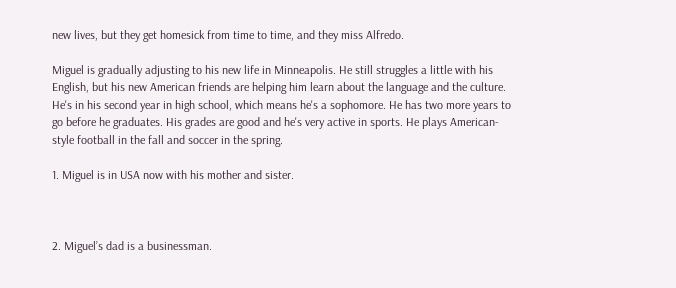new lives, but they get homesick from time to time, and they miss Alfredo.

Miguel is gradually adjusting to his new life in Minneapolis. He still struggles a little with his English, but his new American friends are helping him learn about the language and the culture. He's in his second year in high school, which means he's a sophomore. He has two more years to go before he graduates. His grades are good and he's very active in sports. He plays American-style football in the fall and soccer in the spring.

1. Miguel is in USA now with his mother and sister.



2. Miguel’s dad is a businessman.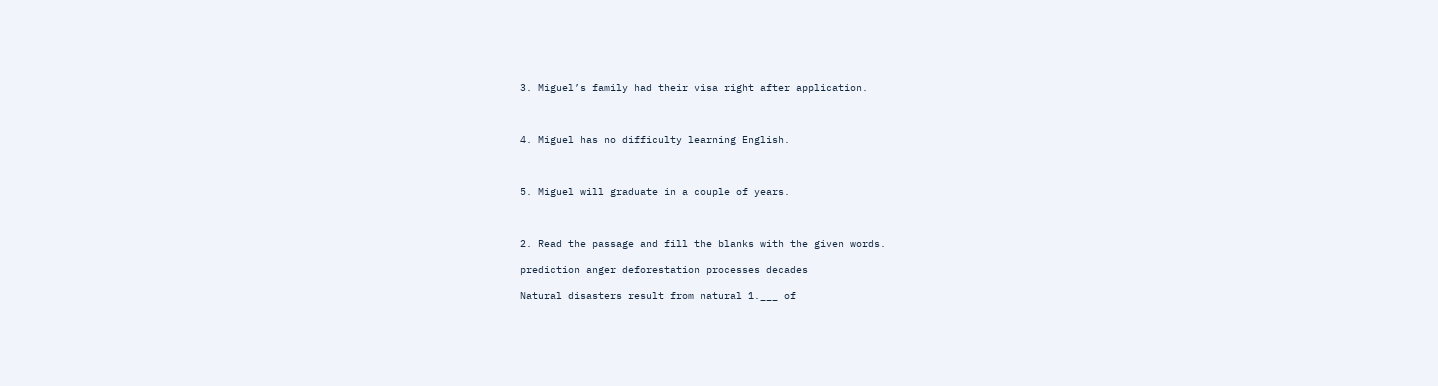3. Miguel’s family had their visa right after application.



4. Miguel has no difficulty learning English.



5. Miguel will graduate in a couple of years.



2. Read the passage and fill the blanks with the given words.

prediction anger deforestation processes decades

Natural disasters result from natural 1.___ of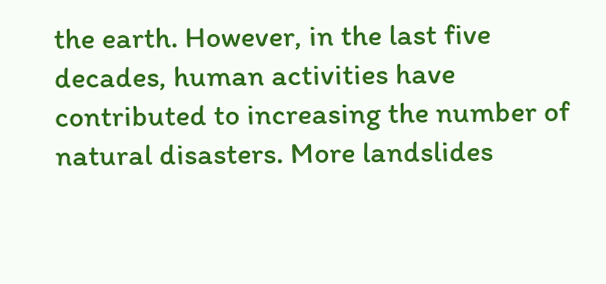the earth. However, in the last five decades, human activities have contributed to increasing the number of natural disasters. More landslides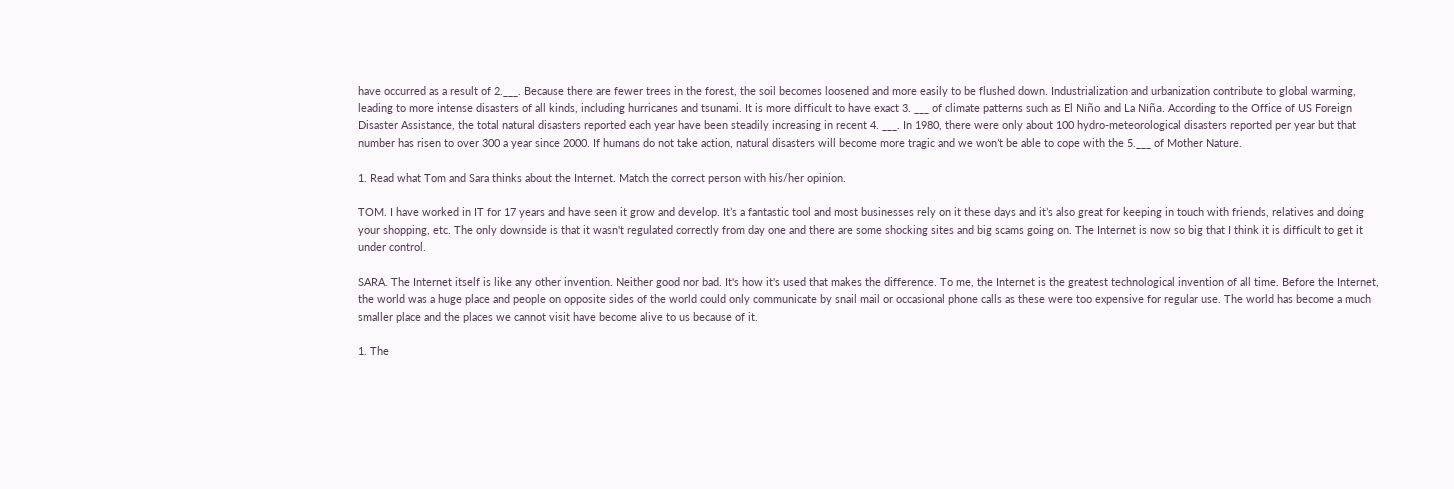have occurred as a result of 2.___. Because there are fewer trees in the forest, the soil becomes loosened and more easily to be flushed down. Industrialization and urbanization contribute to global warming, leading to more intense disasters of all kinds, including hurricanes and tsunami. It is more difficult to have exact 3. ___ of climate patterns such as El Niño and La Niña. According to the Office of US Foreign Disaster Assistance, the total natural disasters reported each year have been steadily increasing in recent 4. ___. In 1980, there were only about 100 hydro-meteorological disasters reported per year but that number has risen to over 300 a year since 2000. If humans do not take action, natural disasters will become more tragic and we won’t be able to cope with the 5.___ of Mother Nature.

1. Read what Tom and Sara thinks about the Internet. Match the correct person with his/her opinion.

TOM. I have worked in IT for 17 years and have seen it grow and develop. It’s a fantastic tool and most businesses rely on it these days and it’s also great for keeping in touch with friends, relatives and doing your shopping, etc. The only downside is that it wasn't regulated correctly from day one and there are some shocking sites and big scams going on. The Internet is now so big that I think it is difficult to get it under control.

SARA. The Internet itself is like any other invention. Neither good nor bad. It's how it's used that makes the difference. To me, the Internet is the greatest technological invention of all time. Before the Internet, the world was a huge place and people on opposite sides of the world could only communicate by snail mail or occasional phone calls as these were too expensive for regular use. The world has become a much smaller place and the places we cannot visit have become alive to us because of it.

1. The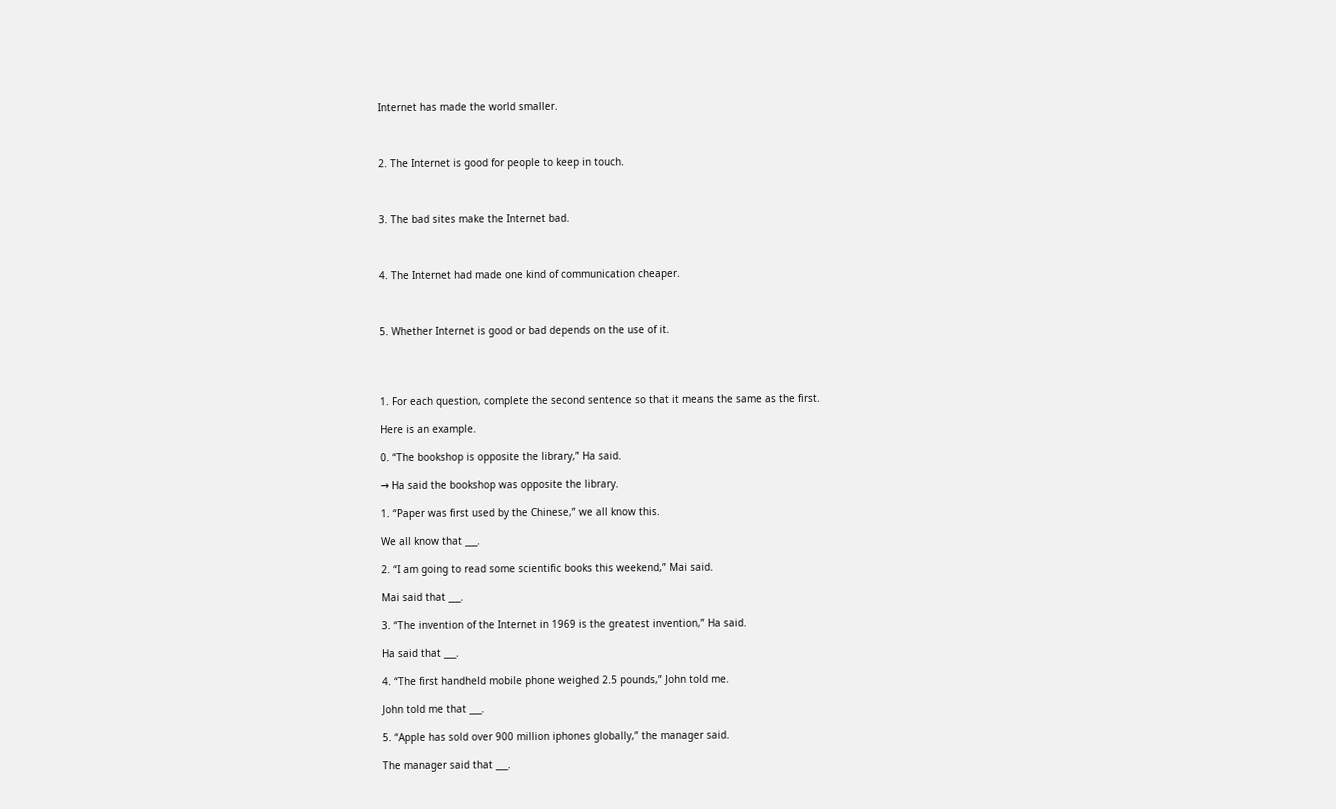Internet has made the world smaller.



2. The Internet is good for people to keep in touch.



3. The bad sites make the Internet bad.



4. The Internet had made one kind of communication cheaper.



5. Whether Internet is good or bad depends on the use of it.




1. For each question, complete the second sentence so that it means the same as the first.

Here is an example.

0. “The bookshop is opposite the library,” Ha said.

→ Ha said the bookshop was opposite the library.

1. “Paper was first used by the Chinese,” we all know this.

We all know that ___.

2. “I am going to read some scientific books this weekend,” Mai said.

Mai said that ___.

3. “The invention of the Internet in 1969 is the greatest invention,” Ha said.

Ha said that ___.

4. “The first handheld mobile phone weighed 2.5 pounds,” John told me.

John told me that ___.

5. “Apple has sold over 900 million iphones globally,” the manager said.

The manager said that ___.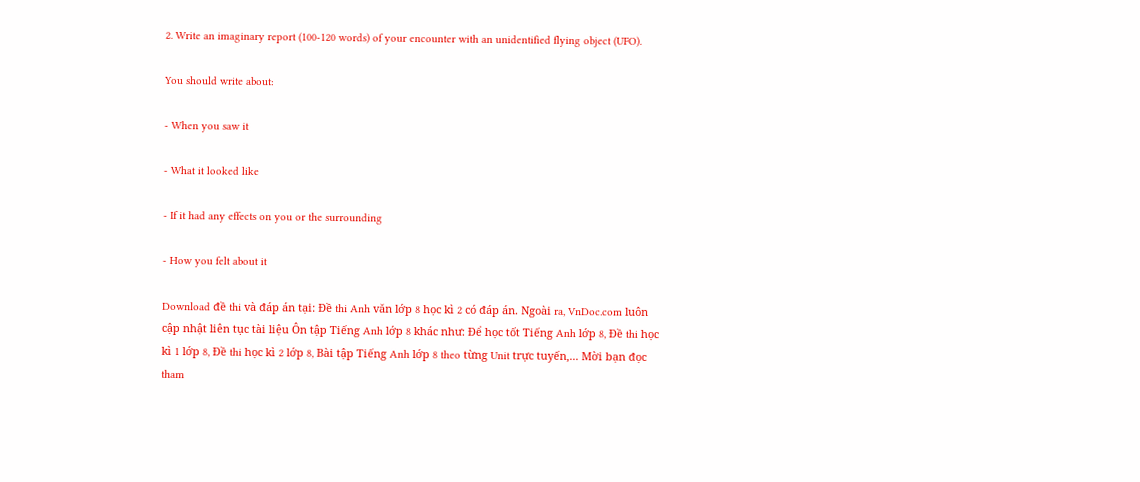2. Write an imaginary report (100-120 words) of your encounter with an unidentified flying object (UFO).

You should write about:

- When you saw it

- What it looked like

- If it had any effects on you or the surrounding

- How you felt about it

Download đề thi và đáp án tại: Đề thi Anh văn lớp 8 học kì 2 có đáp án. Ngoài ra, VnDoc.com luôn cập nhật liên tục tài liệu Ôn tập Tiếng Anh lớp 8 khác như: Để học tốt Tiếng Anh lớp 8, Đề thi học kì 1 lớp 8, Đề thi học kì 2 lớp 8, Bài tập Tiếng Anh lớp 8 theo từng Unit trực tuyến,... Mời bạn đọc tham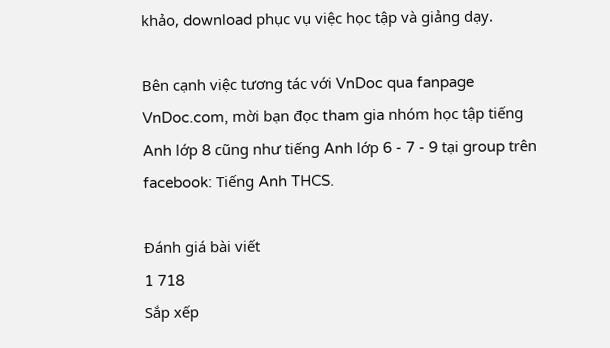khảo, download phục vụ việc học tập và giảng dạy.

Bên cạnh việc tương tác với VnDoc qua fanpage VnDoc.com, mời bạn đọc tham gia nhóm học tập tiếng Anh lớp 8 cũng như tiếng Anh lớp 6 - 7 - 9 tại group trên facebook: Tiếng Anh THCS.

Đánh giá bài viết
1 718
Sắp xếp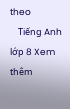theo
    Tiếng Anh lớp 8 Xem thêm